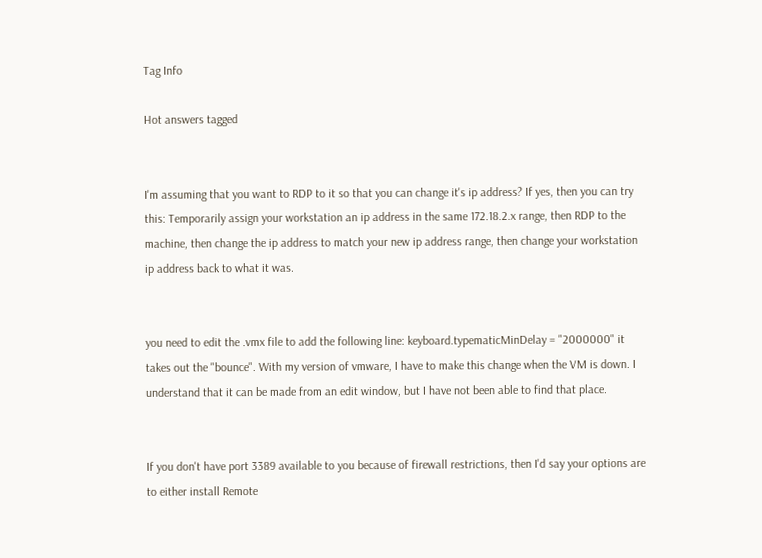Tag Info

Hot answers tagged


I'm assuming that you want to RDP to it so that you can change it's ip address? If yes, then you can try this: Temporarily assign your workstation an ip address in the same 172.18.2.x range, then RDP to the machine, then change the ip address to match your new ip address range, then change your workstation ip address back to what it was.


you need to edit the .vmx file to add the following line: keyboard.typematicMinDelay = "2000000" it takes out the "bounce". With my version of vmware, I have to make this change when the VM is down. I understand that it can be made from an edit window, but I have not been able to find that place.


If you don't have port 3389 available to you because of firewall restrictions, then I'd say your options are to either install Remote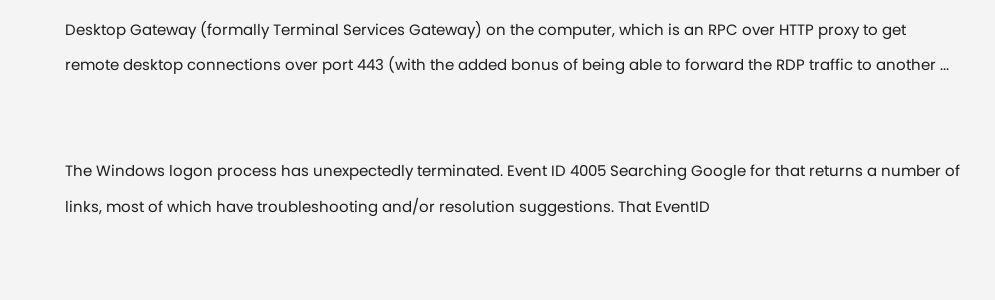Desktop Gateway (formally Terminal Services Gateway) on the computer, which is an RPC over HTTP proxy to get remote desktop connections over port 443 (with the added bonus of being able to forward the RDP traffic to another ...


The Windows logon process has unexpectedly terminated. Event ID 4005 Searching Google for that returns a number of links, most of which have troubleshooting and/or resolution suggestions. That EventID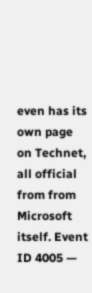even has its own page on Technet, all official from from Microsoft itself. Event ID 4005 —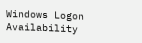Windows Logon Availability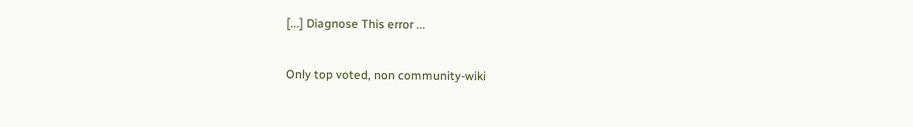[...] Diagnose This error ...

Only top voted, non community-wiki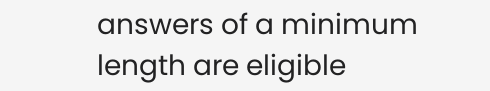answers of a minimum length are eligible